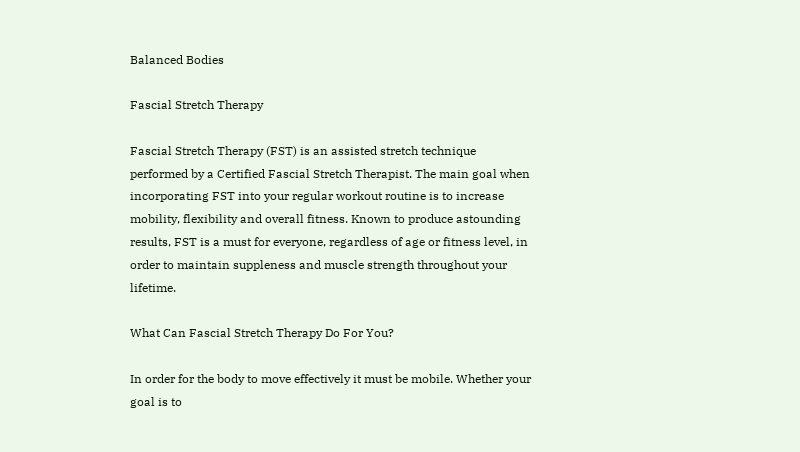Balanced Bodies

Fascial Stretch Therapy

Fascial Stretch Therapy (FST) is an assisted stretch technique performed by a Certified Fascial Stretch Therapist. The main goal when incorporating FST into your regular workout routine is to increase mobility, flexibility and overall fitness. Known to produce astounding results, FST is a must for everyone, regardless of age or fitness level, in order to maintain suppleness and muscle strength throughout your lifetime.

What Can Fascial Stretch Therapy Do For You?

In order for the body to move effectively it must be mobile. Whether your goal is to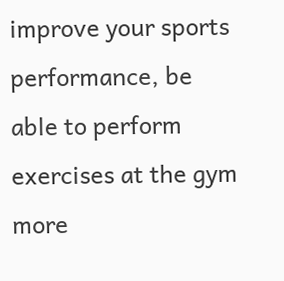improve your sports performance, be able to perform exercises at the gym more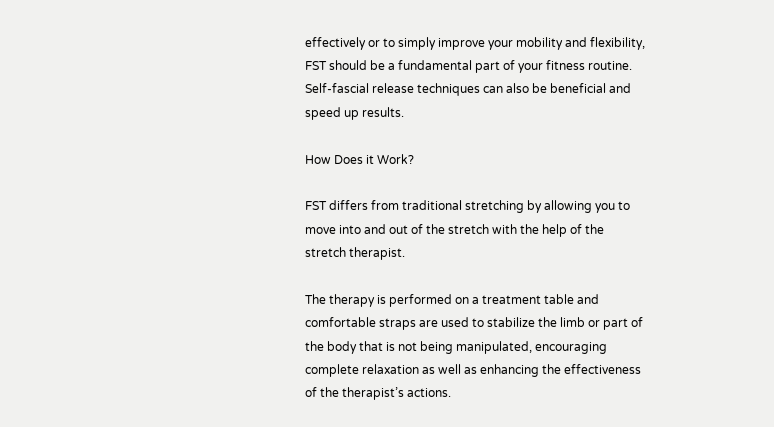effectively or to simply improve your mobility and flexibility, FST should be a fundamental part of your fitness routine. Self-fascial release techniques can also be beneficial and speed up results.

How Does it Work?

FST differs from traditional stretching by allowing you to move into and out of the stretch with the help of the stretch therapist.

The therapy is performed on a treatment table and comfortable straps are used to stabilize the limb or part of the body that is not being manipulated, encouraging complete relaxation as well as enhancing the effectiveness of the therapist’s actions.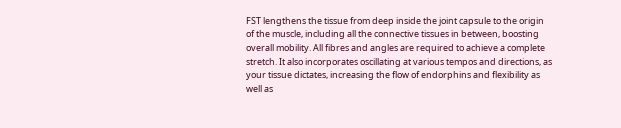FST lengthens the tissue from deep inside the joint capsule to the origin of the muscle, including all the connective tissues in between, boosting overall mobility. All fibres and angles are required to achieve a complete stretch. It also incorporates oscillating at various tempos and directions, as your tissue dictates, increasing the flow of endorphins and flexibility as well as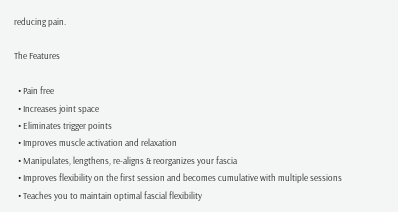reducing pain.

The Features

  • Pain free
  • Increases joint space
  • Eliminates trigger points
  • Improves muscle activation and relaxation
  • Manipulates, lengthens, re-aligns & reorganizes your fascia
  • Improves flexibility on the first session and becomes cumulative with multiple sessions
  • Teaches you to maintain optimal fascial flexibility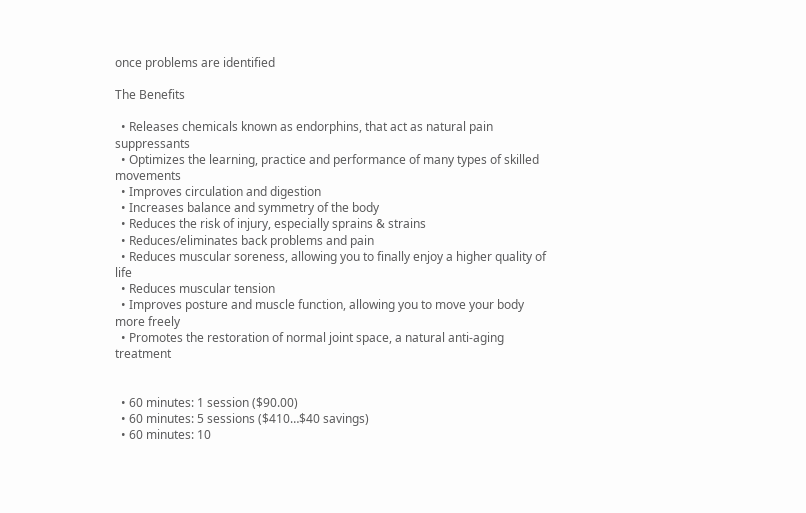once problems are identified

The Benefits

  • Releases chemicals known as endorphins, that act as natural pain suppressants
  • Optimizes the learning, practice and performance of many types of skilled movements
  • Improves circulation and digestion
  • Increases balance and symmetry of the body
  • Reduces the risk of injury, especially sprains & strains
  • Reduces/eliminates back problems and pain
  • Reduces muscular soreness, allowing you to finally enjoy a higher quality of life
  • Reduces muscular tension
  • Improves posture and muscle function, allowing you to move your body more freely
  • Promotes the restoration of normal joint space, a natural anti-aging treatment


  • 60 minutes: 1 session ($90.00)
  • 60 minutes: 5 sessions ($410…$40 savings)
  • 60 minutes: 10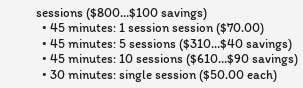sessions ($800…$100 savings)
  • 45 minutes: 1 session session ($70.00)
  • 45 minutes: 5 sessions ($310…$40 savings)
  • 45 minutes: 10 sessions ($610…$90 savings)
  • 30 minutes: single session ($50.00 each)